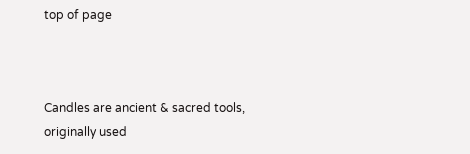top of page



Candles are ancient & sacred tools, originally used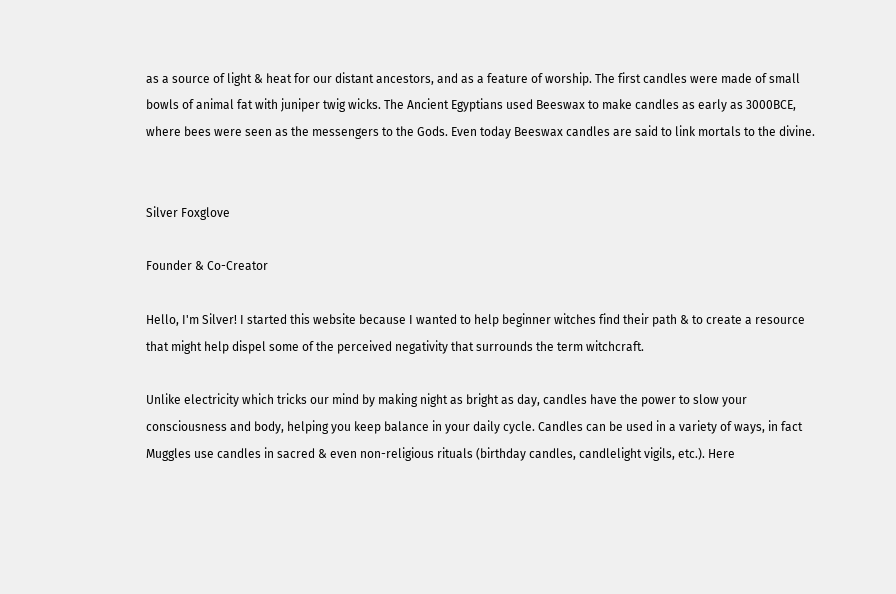as a source of light & heat for our distant ancestors, and as a feature of worship. The first candles were made of small bowls of animal fat with juniper twig wicks. The Ancient Egyptians used Beeswax to make candles as early as 3000BCE, where bees were seen as the messengers to the Gods. Even today Beeswax candles are said to link mortals to the divine.


Silver Foxglove

Founder & Co-Creator

Hello, I'm Silver! I started this website because I wanted to help beginner witches find their path & to create a resource that might help dispel some of the perceived negativity that surrounds the term witchcraft.

Unlike electricity which tricks our mind by making night as bright as day, candles have the power to slow your consciousness and body, helping you keep balance in your daily cycle. Candles can be used in a variety of ways, in fact Muggles use candles in sacred & even non-religious rituals (birthday candles, candlelight vigils, etc.). Here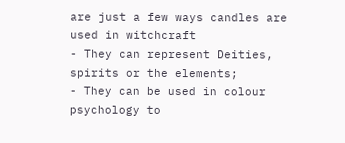are just a few ways candles are used in witchcraft
- They can represent Deities, spirits or the elements;
- They can be used in colour psychology to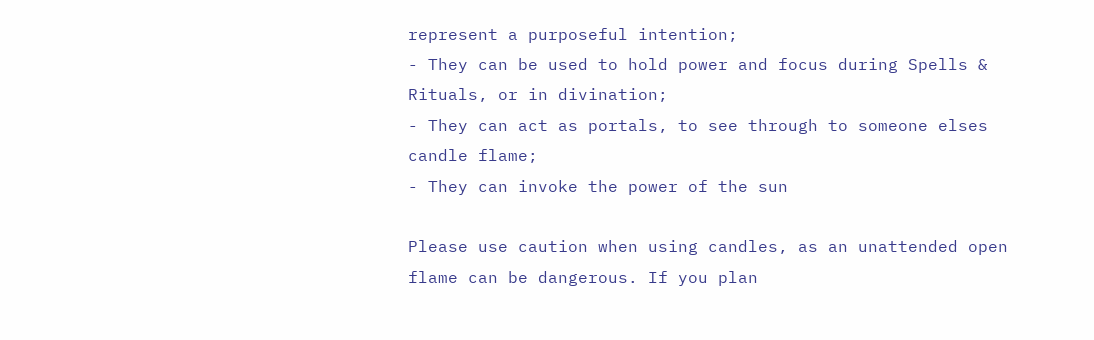represent a purposeful intention;
- They can be used to hold power and focus during Spells & Rituals, or in divination;
- They can act as portals, to see through to someone elses candle flame;
- They can invoke the power of the sun

Please use caution when using candles, as an unattended open flame can be dangerous. If you plan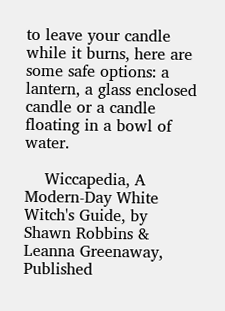to leave your candle while it burns, here are some safe options: a lantern, a glass enclosed candle or a candle floating in a bowl of water.

    Wiccapedia, A Modern-Day White Witch's Guide, by Shawn Robbins & Leanna Greenaway, Published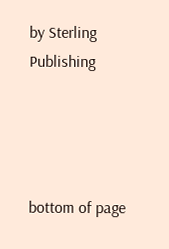by Sterling Publishing




bottom of page